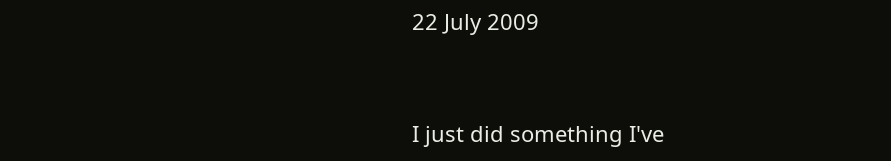22 July 2009


I just did something I've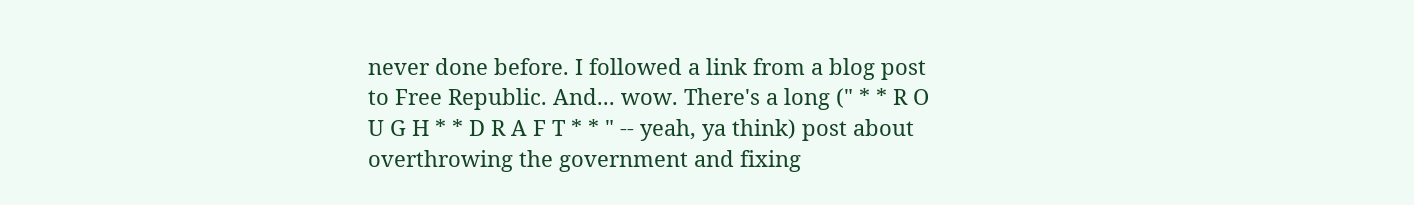never done before. I followed a link from a blog post to Free Republic. And... wow. There's a long (" * * R O U G H * * D R A F T * * " -- yeah, ya think) post about overthrowing the government and fixing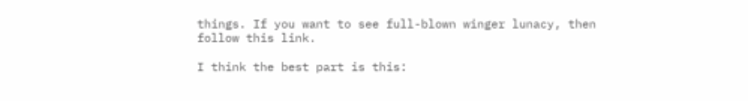things. If you want to see full-blown winger lunacy, then follow this link.

I think the best part is this: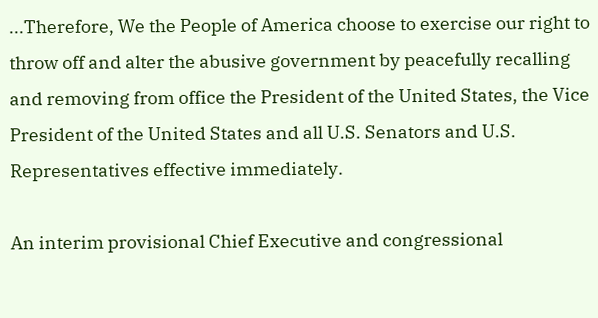...Therefore, We the People of America choose to exercise our right to throw off and alter the abusive government by peacefully recalling and removing from office the President of the United States, the Vice President of the United States and all U.S. Senators and U.S. Representatives effective immediately.

An interim provisional Chief Executive and congressional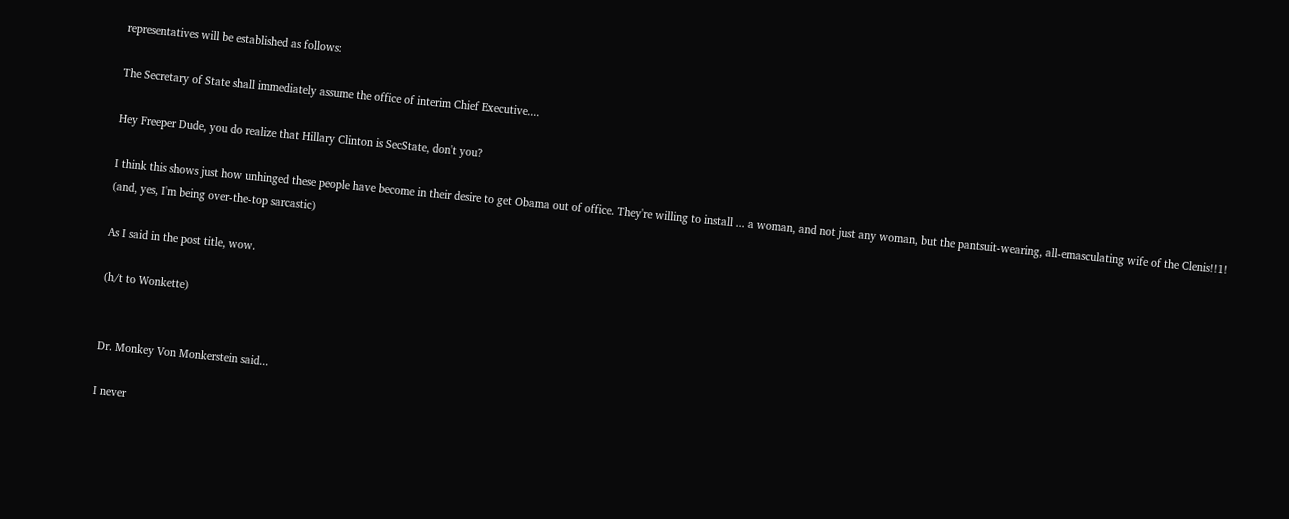representatives will be established as follows:

The Secretary of State shall immediately assume the office of interim Chief Executive....

Hey Freeper Dude, you do realize that Hillary Clinton is SecState, don't you?

I think this shows just how unhinged these people have become in their desire to get Obama out of office. They're willing to install ... a woman, and not just any woman, but the pantsuit-wearing, all-emasculating wife of the Clenis!!1! (and, yes, I'm being over-the-top sarcastic)

As I said in the post title, wow.

(h/t to Wonkette)


Dr. Monkey Von Monkerstein said...

I never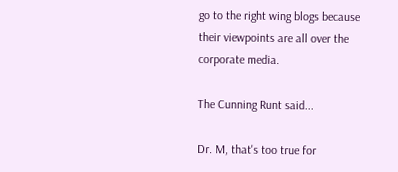go to the right wing blogs because their viewpoints are all over the corporate media.

The Cunning Runt said...

Dr. M, that's too true for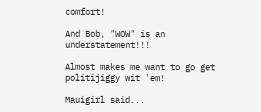comfort!

And Bob, "WOW" is an understatement!!!

Almost makes me want to go get politijiggy wit 'em!

Mauigirl said...